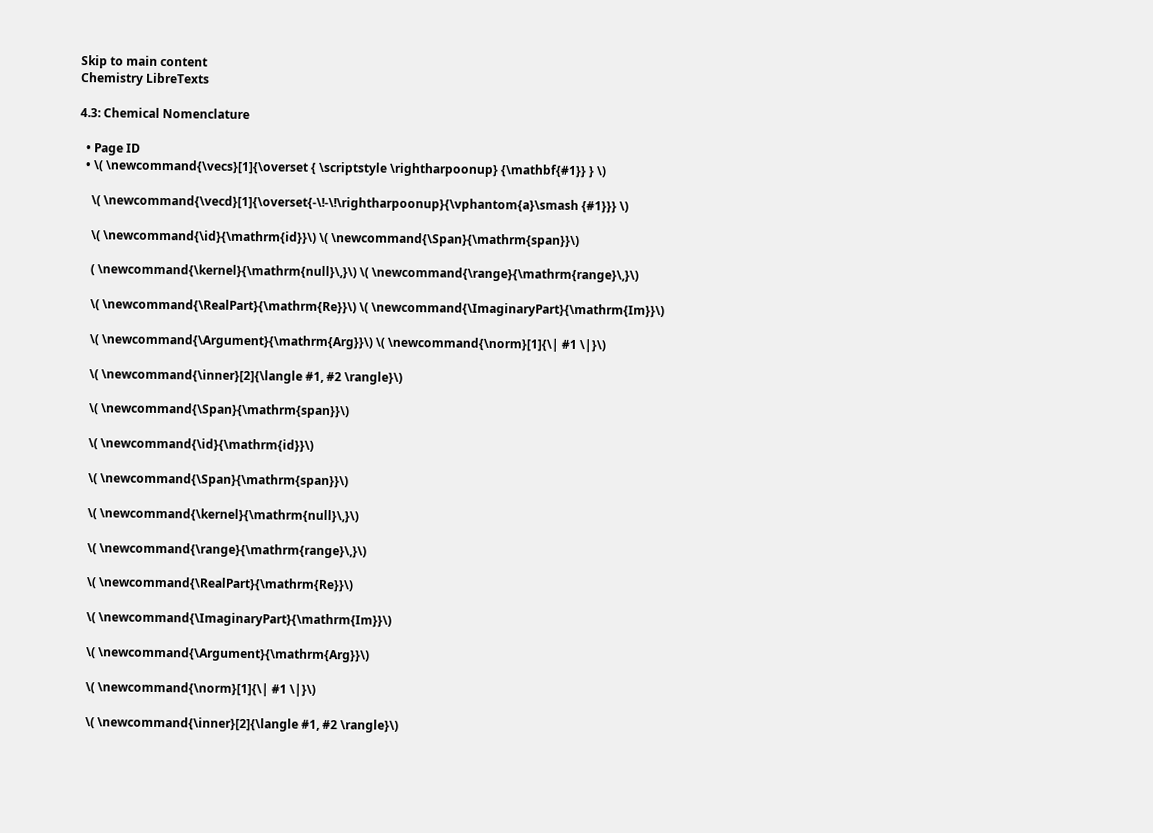Skip to main content
Chemistry LibreTexts

4.3: Chemical Nomenclature

  • Page ID
  • \( \newcommand{\vecs}[1]{\overset { \scriptstyle \rightharpoonup} {\mathbf{#1}} } \)

    \( \newcommand{\vecd}[1]{\overset{-\!-\!\rightharpoonup}{\vphantom{a}\smash {#1}}} \)

    \( \newcommand{\id}{\mathrm{id}}\) \( \newcommand{\Span}{\mathrm{span}}\)

    ( \newcommand{\kernel}{\mathrm{null}\,}\) \( \newcommand{\range}{\mathrm{range}\,}\)

    \( \newcommand{\RealPart}{\mathrm{Re}}\) \( \newcommand{\ImaginaryPart}{\mathrm{Im}}\)

    \( \newcommand{\Argument}{\mathrm{Arg}}\) \( \newcommand{\norm}[1]{\| #1 \|}\)

    \( \newcommand{\inner}[2]{\langle #1, #2 \rangle}\)

    \( \newcommand{\Span}{\mathrm{span}}\)

    \( \newcommand{\id}{\mathrm{id}}\)

    \( \newcommand{\Span}{\mathrm{span}}\)

    \( \newcommand{\kernel}{\mathrm{null}\,}\)

    \( \newcommand{\range}{\mathrm{range}\,}\)

    \( \newcommand{\RealPart}{\mathrm{Re}}\)

    \( \newcommand{\ImaginaryPart}{\mathrm{Im}}\)

    \( \newcommand{\Argument}{\mathrm{Arg}}\)

    \( \newcommand{\norm}[1]{\| #1 \|}\)

    \( \newcommand{\inner}[2]{\langle #1, #2 \rangle}\)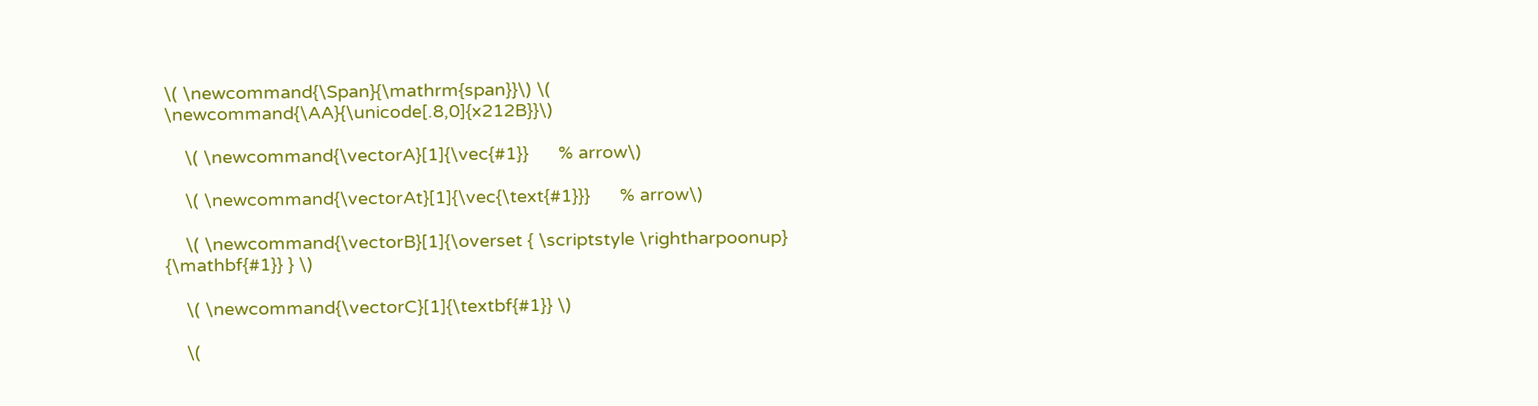\( \newcommand{\Span}{\mathrm{span}}\) \( \newcommand{\AA}{\unicode[.8,0]{x212B}}\)

    \( \newcommand{\vectorA}[1]{\vec{#1}}      % arrow\)

    \( \newcommand{\vectorAt}[1]{\vec{\text{#1}}}      % arrow\)

    \( \newcommand{\vectorB}[1]{\overset { \scriptstyle \rightharpoonup} {\mathbf{#1}} } \)

    \( \newcommand{\vectorC}[1]{\textbf{#1}} \)

    \(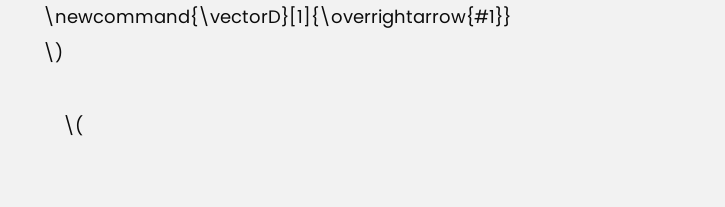\newcommand{\vectorD}[1]{\overrightarrow{#1}} \)

    \(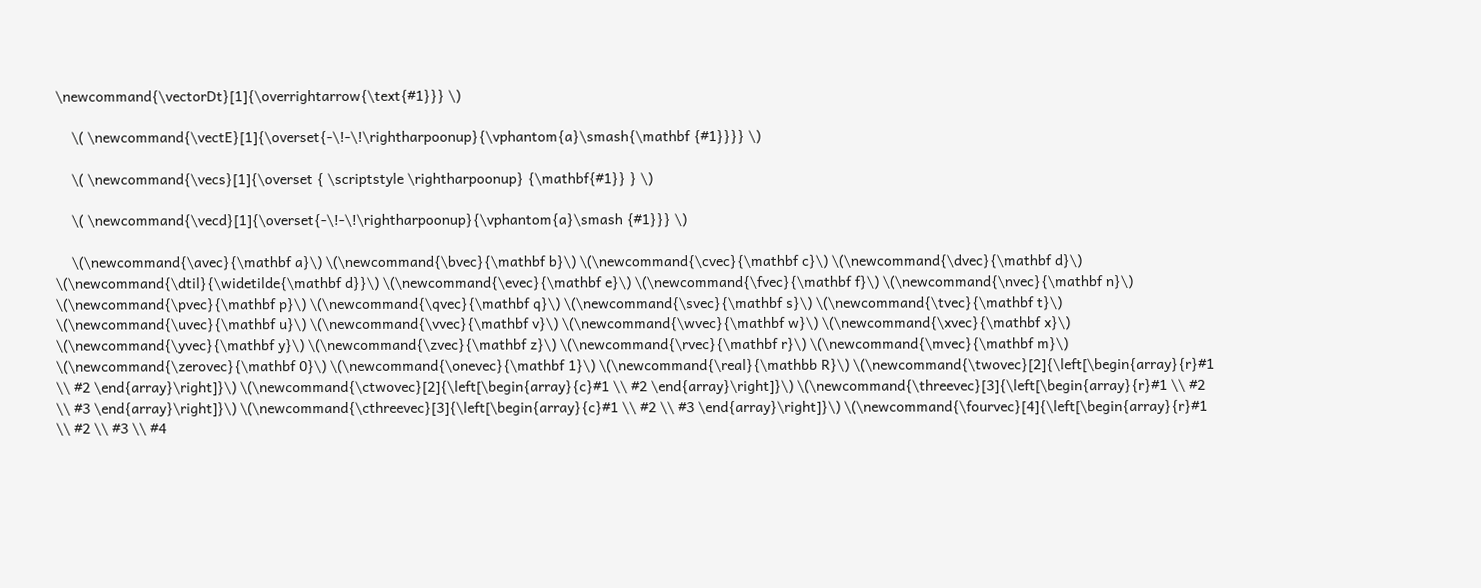\newcommand{\vectorDt}[1]{\overrightarrow{\text{#1}}} \)

    \( \newcommand{\vectE}[1]{\overset{-\!-\!\rightharpoonup}{\vphantom{a}\smash{\mathbf {#1}}}} \)

    \( \newcommand{\vecs}[1]{\overset { \scriptstyle \rightharpoonup} {\mathbf{#1}} } \)

    \( \newcommand{\vecd}[1]{\overset{-\!-\!\rightharpoonup}{\vphantom{a}\smash {#1}}} \)

    \(\newcommand{\avec}{\mathbf a}\) \(\newcommand{\bvec}{\mathbf b}\) \(\newcommand{\cvec}{\mathbf c}\) \(\newcommand{\dvec}{\mathbf d}\) \(\newcommand{\dtil}{\widetilde{\mathbf d}}\) \(\newcommand{\evec}{\mathbf e}\) \(\newcommand{\fvec}{\mathbf f}\) \(\newcommand{\nvec}{\mathbf n}\) \(\newcommand{\pvec}{\mathbf p}\) \(\newcommand{\qvec}{\mathbf q}\) \(\newcommand{\svec}{\mathbf s}\) \(\newcommand{\tvec}{\mathbf t}\) \(\newcommand{\uvec}{\mathbf u}\) \(\newcommand{\vvec}{\mathbf v}\) \(\newcommand{\wvec}{\mathbf w}\) \(\newcommand{\xvec}{\mathbf x}\) \(\newcommand{\yvec}{\mathbf y}\) \(\newcommand{\zvec}{\mathbf z}\) \(\newcommand{\rvec}{\mathbf r}\) \(\newcommand{\mvec}{\mathbf m}\) \(\newcommand{\zerovec}{\mathbf 0}\) \(\newcommand{\onevec}{\mathbf 1}\) \(\newcommand{\real}{\mathbb R}\) \(\newcommand{\twovec}[2]{\left[\begin{array}{r}#1 \\ #2 \end{array}\right]}\) \(\newcommand{\ctwovec}[2]{\left[\begin{array}{c}#1 \\ #2 \end{array}\right]}\) \(\newcommand{\threevec}[3]{\left[\begin{array}{r}#1 \\ #2 \\ #3 \end{array}\right]}\) \(\newcommand{\cthreevec}[3]{\left[\begin{array}{c}#1 \\ #2 \\ #3 \end{array}\right]}\) \(\newcommand{\fourvec}[4]{\left[\begin{array}{r}#1 \\ #2 \\ #3 \\ #4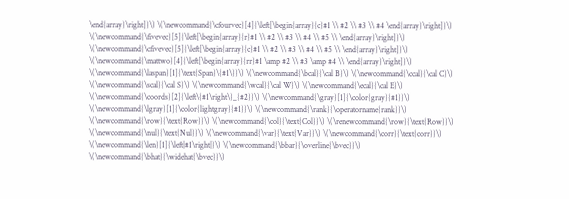\end{array}\right]}\) \(\newcommand{\cfourvec}[4]{\left[\begin{array}{c}#1 \\ #2 \\ #3 \\ #4 \end{array}\right]}\) \(\newcommand{\fivevec}[5]{\left[\begin{array}{r}#1 \\ #2 \\ #3 \\ #4 \\ #5 \\ \end{array}\right]}\) \(\newcommand{\cfivevec}[5]{\left[\begin{array}{c}#1 \\ #2 \\ #3 \\ #4 \\ #5 \\ \end{array}\right]}\) \(\newcommand{\mattwo}[4]{\left[\begin{array}{rr}#1 \amp #2 \\ #3 \amp #4 \\ \end{array}\right]}\) \(\newcommand{\laspan}[1]{\text{Span}\{#1\}}\) \(\newcommand{\bcal}{\cal B}\) \(\newcommand{\ccal}{\cal C}\) \(\newcommand{\scal}{\cal S}\) \(\newcommand{\wcal}{\cal W}\) \(\newcommand{\ecal}{\cal E}\) \(\newcommand{\coords}[2]{\left\{#1\right\}_{#2}}\) \(\newcommand{\gray}[1]{\color{gray}{#1}}\) \(\newcommand{\lgray}[1]{\color{lightgray}{#1}}\) \(\newcommand{\rank}{\operatorname{rank}}\) \(\newcommand{\row}{\text{Row}}\) \(\newcommand{\col}{\text{Col}}\) \(\renewcommand{\row}{\text{Row}}\) \(\newcommand{\nul}{\text{Nul}}\) \(\newcommand{\var}{\text{Var}}\) \(\newcommand{\corr}{\text{corr}}\) \(\newcommand{\len}[1]{\left|#1\right|}\) \(\newcommand{\bbar}{\overline{\bvec}}\) \(\newcommand{\bhat}{\widehat{\bvec}}\)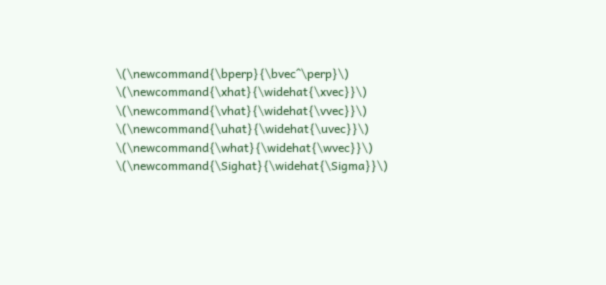\(\newcommand{\bperp}{\bvec^\perp}\) \(\newcommand{\xhat}{\widehat{\xvec}}\) \(\newcommand{\vhat}{\widehat{\vvec}}\) \(\newcommand{\uhat}{\widehat{\uvec}}\) \(\newcommand{\what}{\widehat{\wvec}}\) \(\newcommand{\Sighat}{\widehat{\Sigma}}\)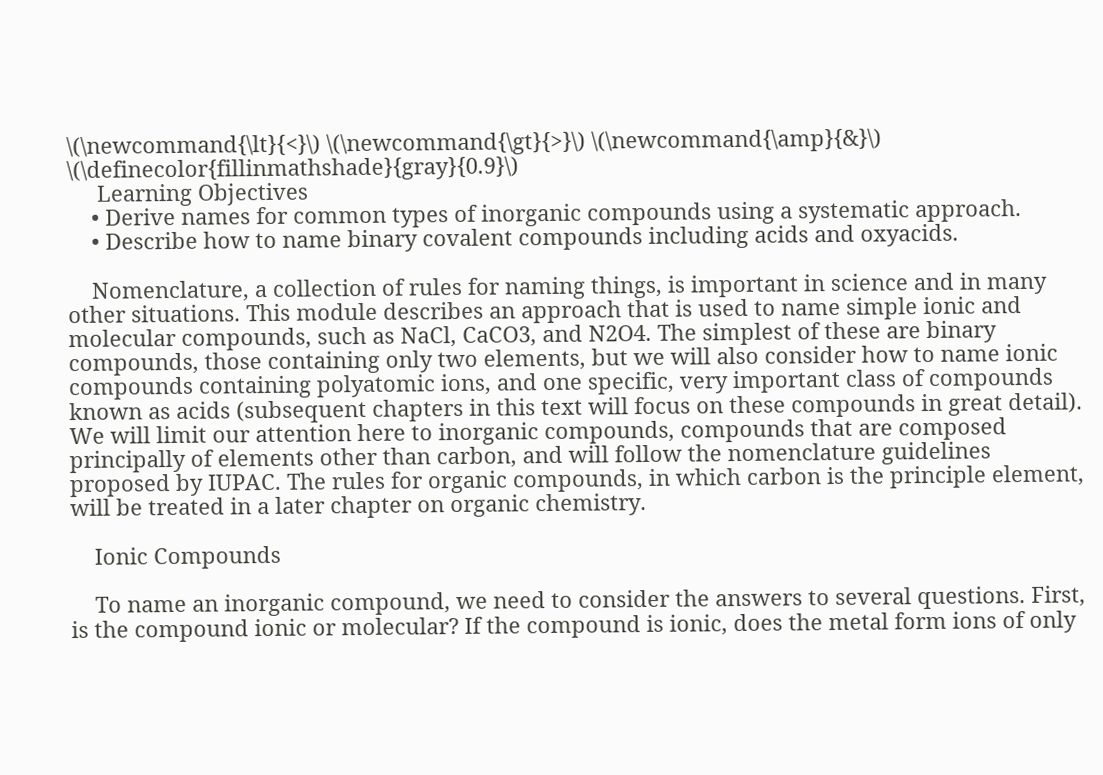\(\newcommand{\lt}{<}\) \(\newcommand{\gt}{>}\) \(\newcommand{\amp}{&}\) \(\definecolor{fillinmathshade}{gray}{0.9}\)
     Learning Objectives
    • Derive names for common types of inorganic compounds using a systematic approach.
    • Describe how to name binary covalent compounds including acids and oxyacids.

    Nomenclature, a collection of rules for naming things, is important in science and in many other situations. This module describes an approach that is used to name simple ionic and molecular compounds, such as NaCl, CaCO3, and N2O4. The simplest of these are binary compounds, those containing only two elements, but we will also consider how to name ionic compounds containing polyatomic ions, and one specific, very important class of compounds known as acids (subsequent chapters in this text will focus on these compounds in great detail). We will limit our attention here to inorganic compounds, compounds that are composed principally of elements other than carbon, and will follow the nomenclature guidelines proposed by IUPAC. The rules for organic compounds, in which carbon is the principle element, will be treated in a later chapter on organic chemistry.

    Ionic Compounds

    To name an inorganic compound, we need to consider the answers to several questions. First, is the compound ionic or molecular? If the compound is ionic, does the metal form ions of only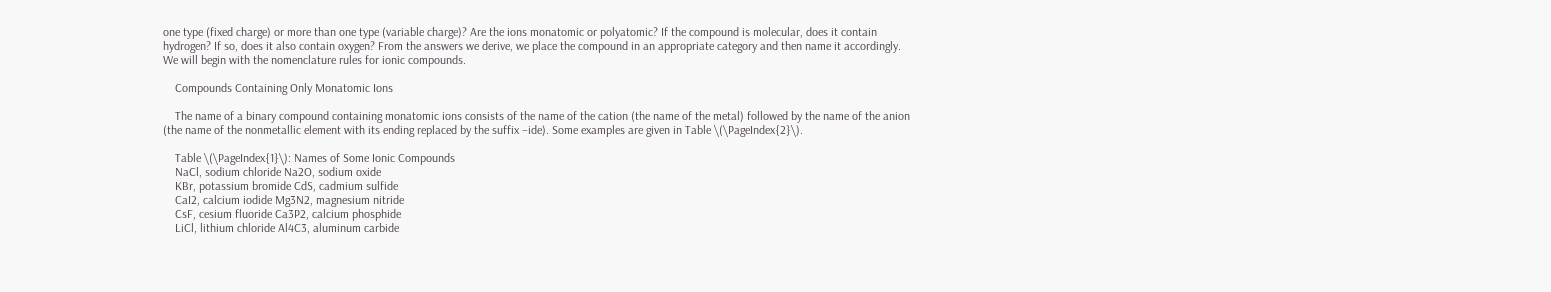one type (fixed charge) or more than one type (variable charge)? Are the ions monatomic or polyatomic? If the compound is molecular, does it contain hydrogen? If so, does it also contain oxygen? From the answers we derive, we place the compound in an appropriate category and then name it accordingly. We will begin with the nomenclature rules for ionic compounds.

    Compounds Containing Only Monatomic Ions

    The name of a binary compound containing monatomic ions consists of the name of the cation (the name of the metal) followed by the name of the anion (the name of the nonmetallic element with its ending replaced by the suffix –ide). Some examples are given in Table \(\PageIndex{2}\).

    Table \(\PageIndex{1}\): Names of Some Ionic Compounds
    NaCl, sodium chloride Na2O, sodium oxide
    KBr, potassium bromide CdS, cadmium sulfide
    CaI2, calcium iodide Mg3N2, magnesium nitride
    CsF, cesium fluoride Ca3P2, calcium phosphide
    LiCl, lithium chloride Al4C3, aluminum carbide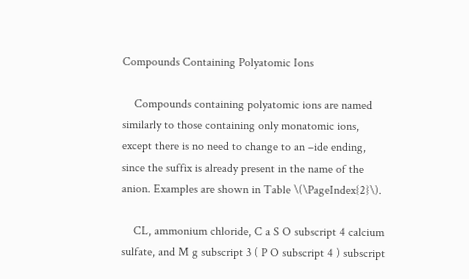Compounds Containing Polyatomic Ions

    Compounds containing polyatomic ions are named similarly to those containing only monatomic ions, except there is no need to change to an –ide ending, since the suffix is already present in the name of the anion. Examples are shown in Table \(\PageIndex{2}\).

    CL, ammonium chloride, C a S O subscript 4 calcium sulfate, and M g subscript 3 ( P O subscript 4 ) subscript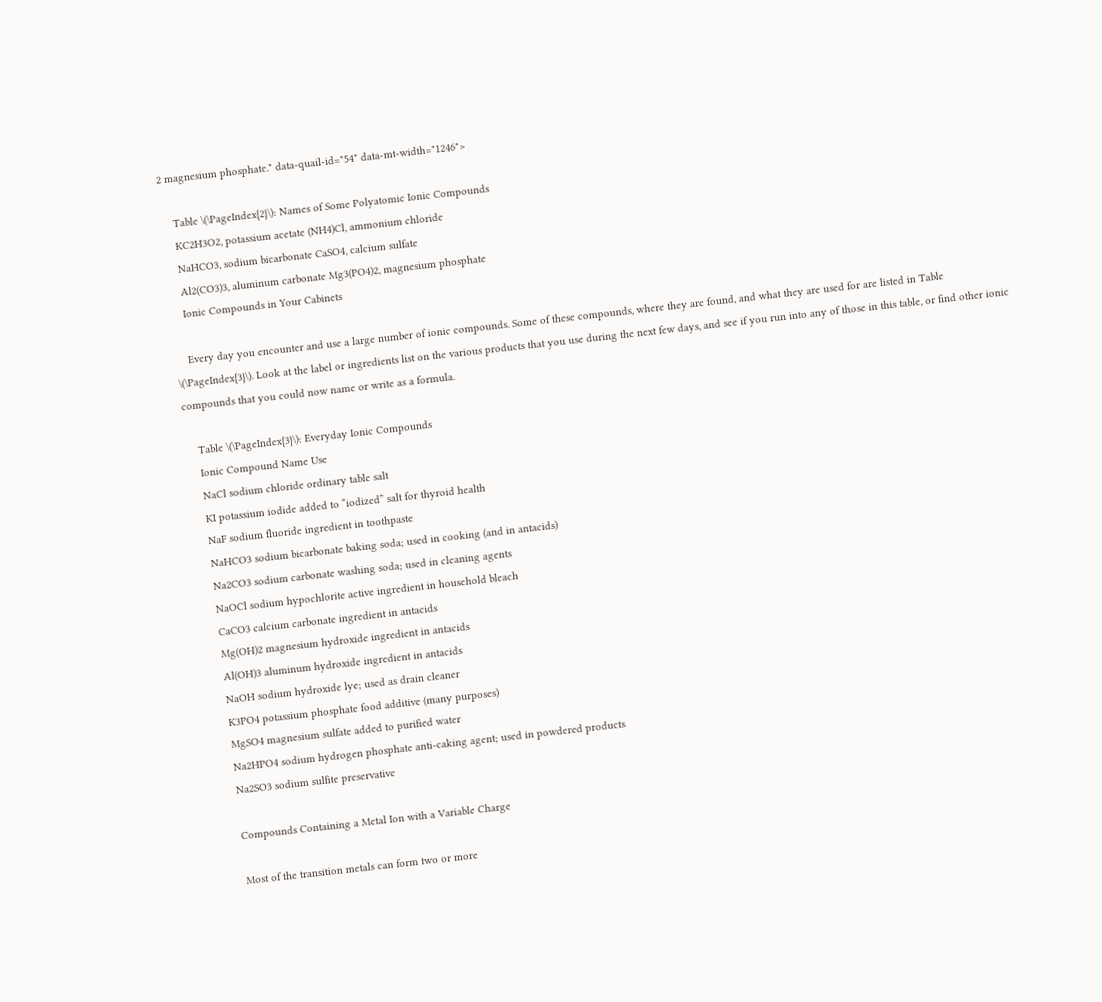2 magnesium phosphate." data-quail-id="54" data-mt-width="1246">

    Table \(\PageIndex{2}\): Names of Some Polyatomic Ionic Compounds
    KC2H3O2, potassium acetate (NH4)Cl, ammonium chloride
    NaHCO3, sodium bicarbonate CaSO4, calcium sulfate
    Al2(CO3)3, aluminum carbonate Mg3(PO4)2, magnesium phosphate
    Ionic Compounds in Your Cabinets

    Every day you encounter and use a large number of ionic compounds. Some of these compounds, where they are found, and what they are used for are listed in Table \(\PageIndex{3}\). Look at the label or ingredients list on the various products that you use during the next few days, and see if you run into any of those in this table, or find other ionic compounds that you could now name or write as a formula.

    Table \(\PageIndex{3}\): Everyday Ionic Compounds
    Ionic Compound Name Use
    NaCl sodium chloride ordinary table salt
    KI potassium iodide added to “iodized” salt for thyroid health
    NaF sodium fluoride ingredient in toothpaste
    NaHCO3 sodium bicarbonate baking soda; used in cooking (and in antacids)
    Na2CO3 sodium carbonate washing soda; used in cleaning agents
    NaOCl sodium hypochlorite active ingredient in household bleach
    CaCO3 calcium carbonate ingredient in antacids
    Mg(OH)2 magnesium hydroxide ingredient in antacids
    Al(OH)3 aluminum hydroxide ingredient in antacids
    NaOH sodium hydroxide lye; used as drain cleaner
    K3PO4 potassium phosphate food additive (many purposes)
    MgSO4 magnesium sulfate added to purified water
    Na2HPO4 sodium hydrogen phosphate anti-caking agent; used in powdered products
    Na2SO3 sodium sulfite preservative

    Compounds Containing a Metal Ion with a Variable Charge

    Most of the transition metals can form two or more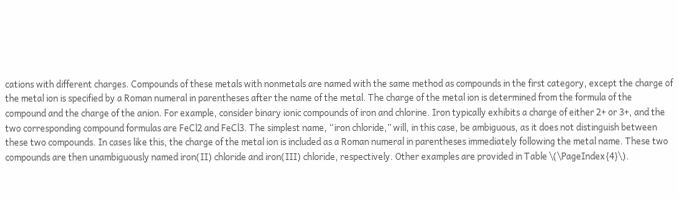cations with different charges. Compounds of these metals with nonmetals are named with the same method as compounds in the first category, except the charge of the metal ion is specified by a Roman numeral in parentheses after the name of the metal. The charge of the metal ion is determined from the formula of the compound and the charge of the anion. For example, consider binary ionic compounds of iron and chlorine. Iron typically exhibits a charge of either 2+ or 3+, and the two corresponding compound formulas are FeCl2 and FeCl3. The simplest name, “iron chloride,” will, in this case, be ambiguous, as it does not distinguish between these two compounds. In cases like this, the charge of the metal ion is included as a Roman numeral in parentheses immediately following the metal name. These two compounds are then unambiguously named iron(II) chloride and iron(III) chloride, respectively. Other examples are provided in Table \(\PageIndex{4}\).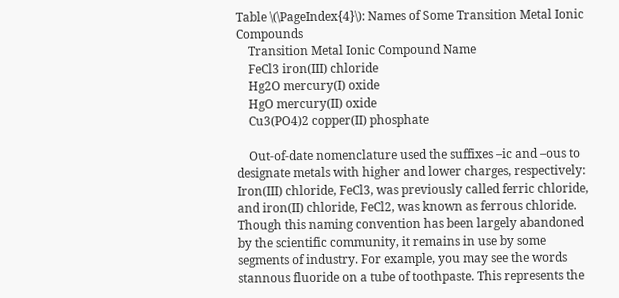Table \(\PageIndex{4}\): Names of Some Transition Metal Ionic Compounds
    Transition Metal Ionic Compound Name
    FeCl3 iron(III) chloride
    Hg2O mercury(I) oxide
    HgO mercury(II) oxide
    Cu3(PO4)2 copper(II) phosphate

    Out-of-date nomenclature used the suffixes –ic and –ous to designate metals with higher and lower charges, respectively: Iron(III) chloride, FeCl3, was previously called ferric chloride, and iron(II) chloride, FeCl2, was known as ferrous chloride. Though this naming convention has been largely abandoned by the scientific community, it remains in use by some segments of industry. For example, you may see the words stannous fluoride on a tube of toothpaste. This represents the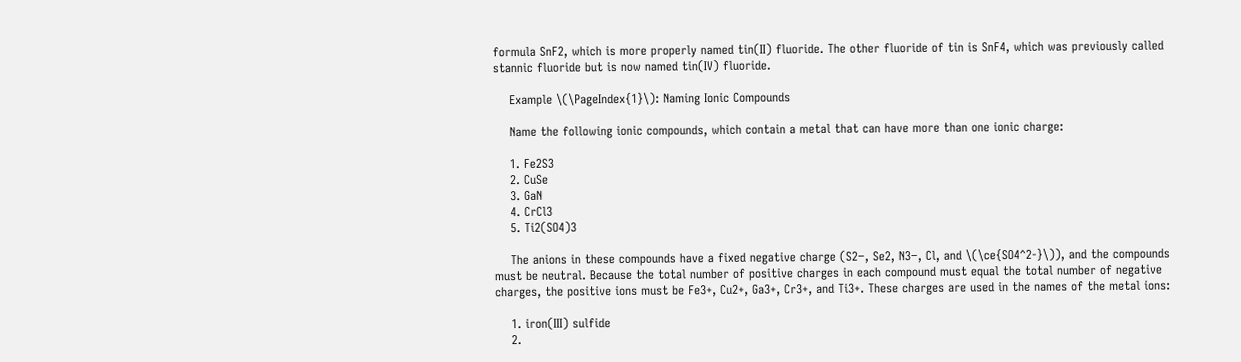formula SnF2, which is more properly named tin(II) fluoride. The other fluoride of tin is SnF4, which was previously called stannic fluoride but is now named tin(IV) fluoride.

    Example \(\PageIndex{1}\): Naming Ionic Compounds

    Name the following ionic compounds, which contain a metal that can have more than one ionic charge:

    1. Fe2S3
    2. CuSe
    3. GaN
    4. CrCl3
    5. Ti2(SO4)3

    The anions in these compounds have a fixed negative charge (S2−, Se2, N3−, Cl, and \(\ce{SO4^2-}\)), and the compounds must be neutral. Because the total number of positive charges in each compound must equal the total number of negative charges, the positive ions must be Fe3+, Cu2+, Ga3+, Cr3+, and Ti3+. These charges are used in the names of the metal ions:

    1. iron(III) sulfide
    2.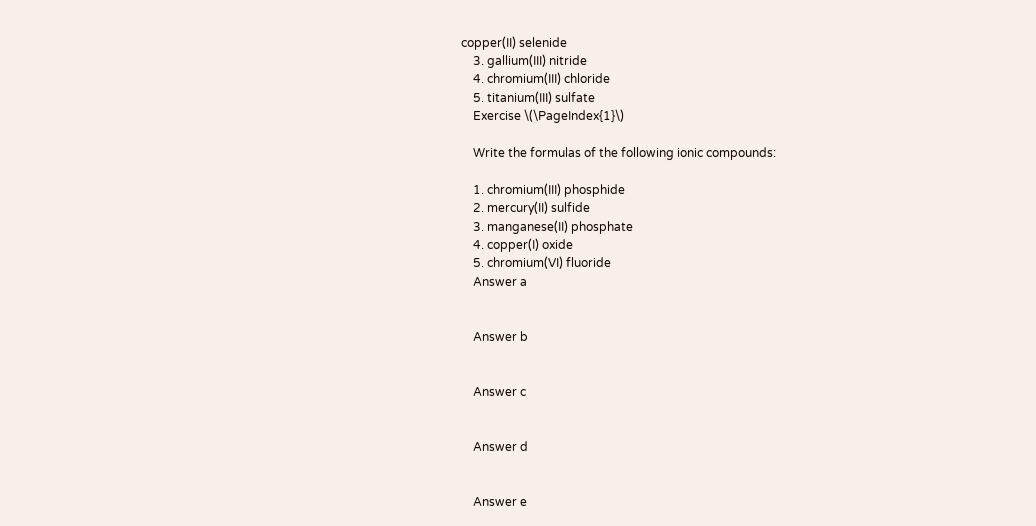copper(II) selenide
    3. gallium(III) nitride
    4. chromium(III) chloride
    5. titanium(III) sulfate
    Exercise \(\PageIndex{1}\)

    Write the formulas of the following ionic compounds:

    1. chromium(III) phosphide
    2. mercury(II) sulfide
    3. manganese(II) phosphate
    4. copper(I) oxide
    5. chromium(VI) fluoride
    Answer a


    Answer b


    Answer c


    Answer d


    Answer e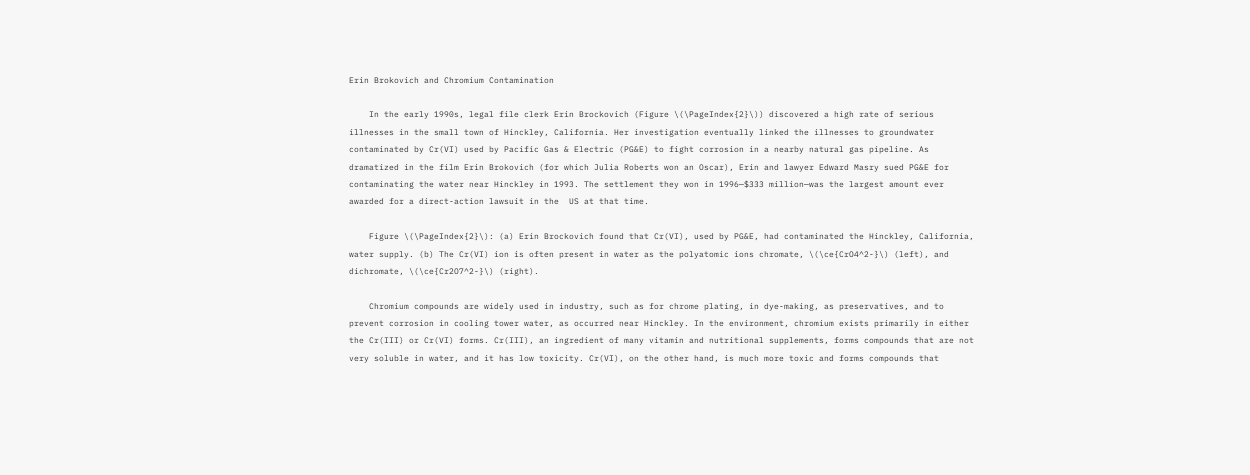Erin Brokovich and Chromium Contamination

    In the early 1990s, legal file clerk Erin Brockovich (Figure \(\PageIndex{2}\)) discovered a high rate of serious illnesses in the small town of Hinckley, California. Her investigation eventually linked the illnesses to groundwater contaminated by Cr(VI) used by Pacific Gas & Electric (PG&E) to fight corrosion in a nearby natural gas pipeline. As dramatized in the film Erin Brokovich (for which Julia Roberts won an Oscar), Erin and lawyer Edward Masry sued PG&E for contaminating the water near Hinckley in 1993. The settlement they won in 1996—$333 million—was the largest amount ever awarded for a direct-action lawsuit in the  US at that time.

    Figure \(\PageIndex{2}\): (a) Erin Brockovich found that Cr(VI), used by PG&E, had contaminated the Hinckley, California, water supply. (b) The Cr(VI) ion is often present in water as the polyatomic ions chromate, \(\ce{CrO4^2-}\) (left), and dichromate, \(\ce{Cr2O7^2-}\) (right).

    Chromium compounds are widely used in industry, such as for chrome plating, in dye-making, as preservatives, and to prevent corrosion in cooling tower water, as occurred near Hinckley. In the environment, chromium exists primarily in either the Cr(III) or Cr(VI) forms. Cr(III), an ingredient of many vitamin and nutritional supplements, forms compounds that are not very soluble in water, and it has low toxicity. Cr(VI), on the other hand, is much more toxic and forms compounds that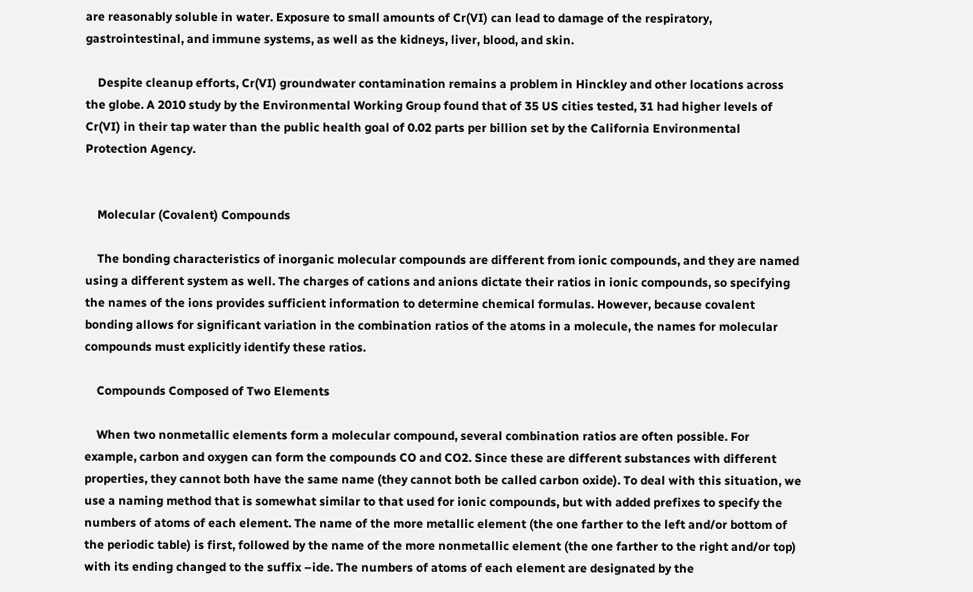are reasonably soluble in water. Exposure to small amounts of Cr(VI) can lead to damage of the respiratory, gastrointestinal, and immune systems, as well as the kidneys, liver, blood, and skin.

    Despite cleanup efforts, Cr(VI) groundwater contamination remains a problem in Hinckley and other locations across the globe. A 2010 study by the Environmental Working Group found that of 35 US cities tested, 31 had higher levels of Cr(VI) in their tap water than the public health goal of 0.02 parts per billion set by the California Environmental Protection Agency.


    Molecular (Covalent) Compounds

    The bonding characteristics of inorganic molecular compounds are different from ionic compounds, and they are named using a different system as well. The charges of cations and anions dictate their ratios in ionic compounds, so specifying the names of the ions provides sufficient information to determine chemical formulas. However, because covalent bonding allows for significant variation in the combination ratios of the atoms in a molecule, the names for molecular compounds must explicitly identify these ratios.

    Compounds Composed of Two Elements

    When two nonmetallic elements form a molecular compound, several combination ratios are often possible. For example, carbon and oxygen can form the compounds CO and CO2. Since these are different substances with different properties, they cannot both have the same name (they cannot both be called carbon oxide). To deal with this situation, we use a naming method that is somewhat similar to that used for ionic compounds, but with added prefixes to specify the numbers of atoms of each element. The name of the more metallic element (the one farther to the left and/or bottom of the periodic table) is first, followed by the name of the more nonmetallic element (the one farther to the right and/or top) with its ending changed to the suffix –ide. The numbers of atoms of each element are designated by the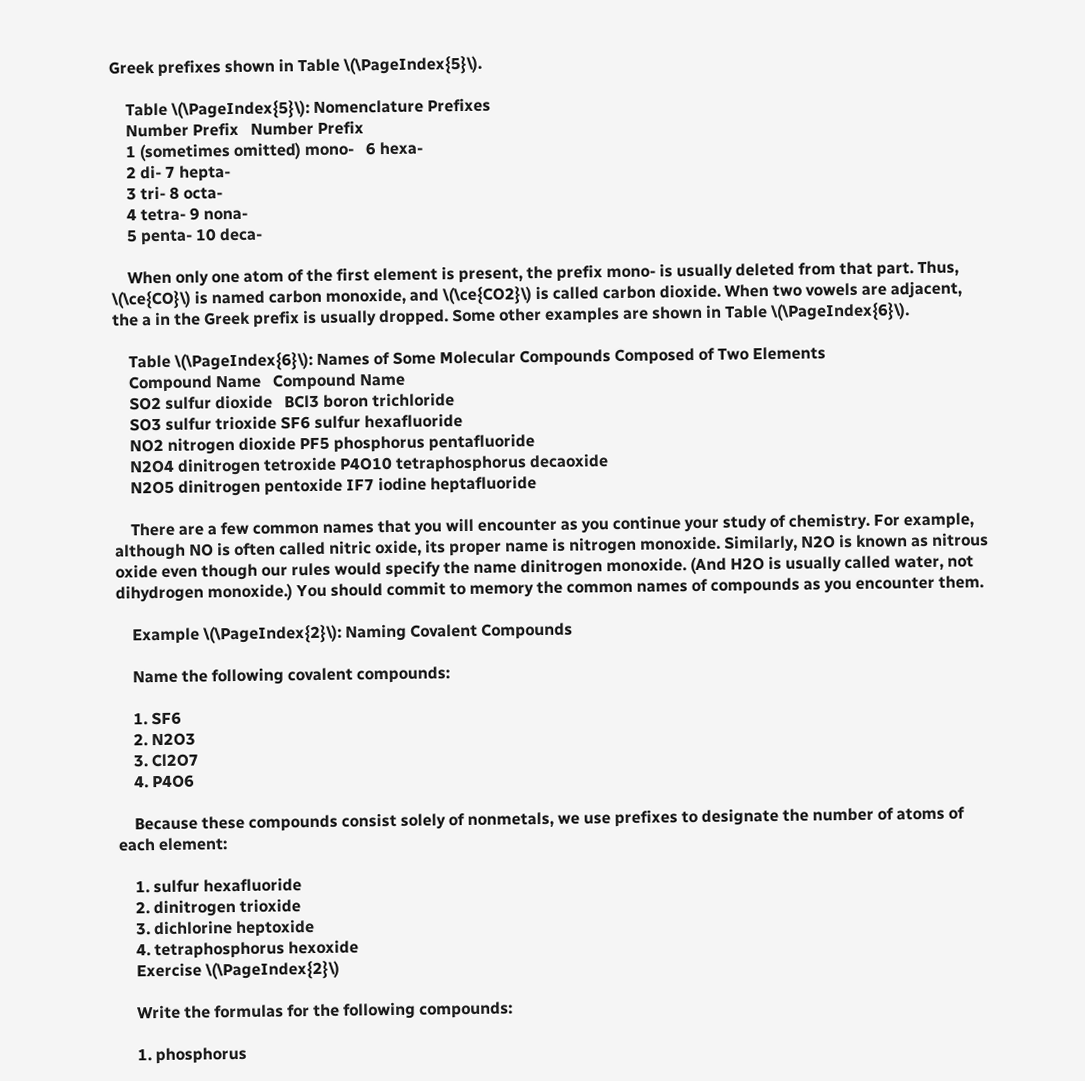Greek prefixes shown in Table \(\PageIndex{5}\).

    Table \(\PageIndex{5}\): Nomenclature Prefixes
    Number Prefix   Number Prefix
    1 (sometimes omitted) mono-   6 hexa-
    2 di- 7 hepta-
    3 tri- 8 octa-
    4 tetra- 9 nona-
    5 penta- 10 deca-

    When only one atom of the first element is present, the prefix mono- is usually deleted from that part. Thus, \(\ce{CO}\) is named carbon monoxide, and \(\ce{CO2}\) is called carbon dioxide. When two vowels are adjacent, the a in the Greek prefix is usually dropped. Some other examples are shown in Table \(\PageIndex{6}\).

    Table \(\PageIndex{6}\): Names of Some Molecular Compounds Composed of Two Elements
    Compound Name   Compound Name
    SO2 sulfur dioxide   BCl3 boron trichloride
    SO3 sulfur trioxide SF6 sulfur hexafluoride
    NO2 nitrogen dioxide PF5 phosphorus pentafluoride
    N2O4 dinitrogen tetroxide P4O10 tetraphosphorus decaoxide
    N2O5 dinitrogen pentoxide IF7 iodine heptafluoride

    There are a few common names that you will encounter as you continue your study of chemistry. For example, although NO is often called nitric oxide, its proper name is nitrogen monoxide. Similarly, N2O is known as nitrous oxide even though our rules would specify the name dinitrogen monoxide. (And H2O is usually called water, not dihydrogen monoxide.) You should commit to memory the common names of compounds as you encounter them.

    Example \(\PageIndex{2}\): Naming Covalent Compounds

    Name the following covalent compounds:

    1. SF6
    2. N2O3
    3. Cl2O7
    4. P4O6

    Because these compounds consist solely of nonmetals, we use prefixes to designate the number of atoms of each element:

    1. sulfur hexafluoride
    2. dinitrogen trioxide
    3. dichlorine heptoxide
    4. tetraphosphorus hexoxide
    Exercise \(\PageIndex{2}\)

    Write the formulas for the following compounds:

    1. phosphorus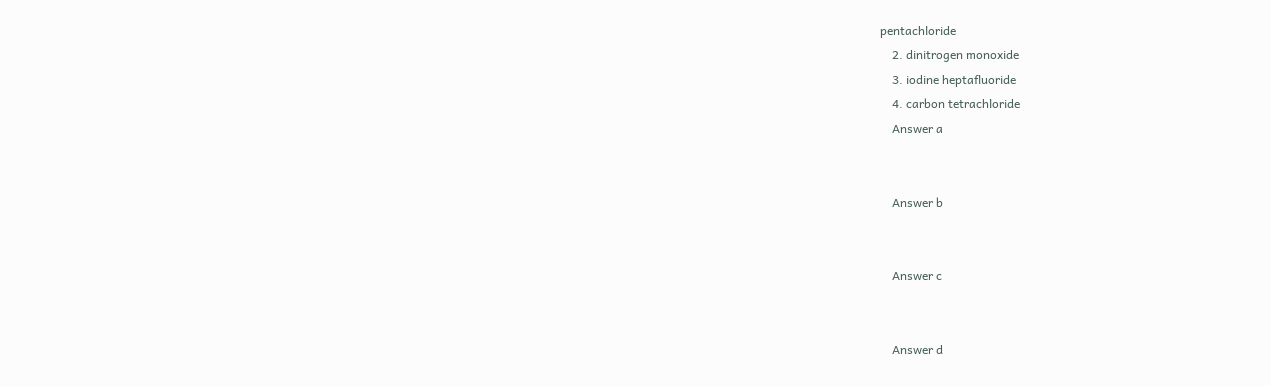pentachloride
    2. dinitrogen monoxide
    3. iodine heptafluoride
    4. carbon tetrachloride
    Answer a


    Answer b


    Answer c


    Answer d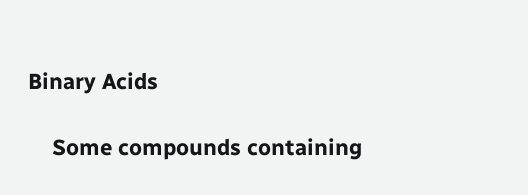Binary Acids

    Some compounds containing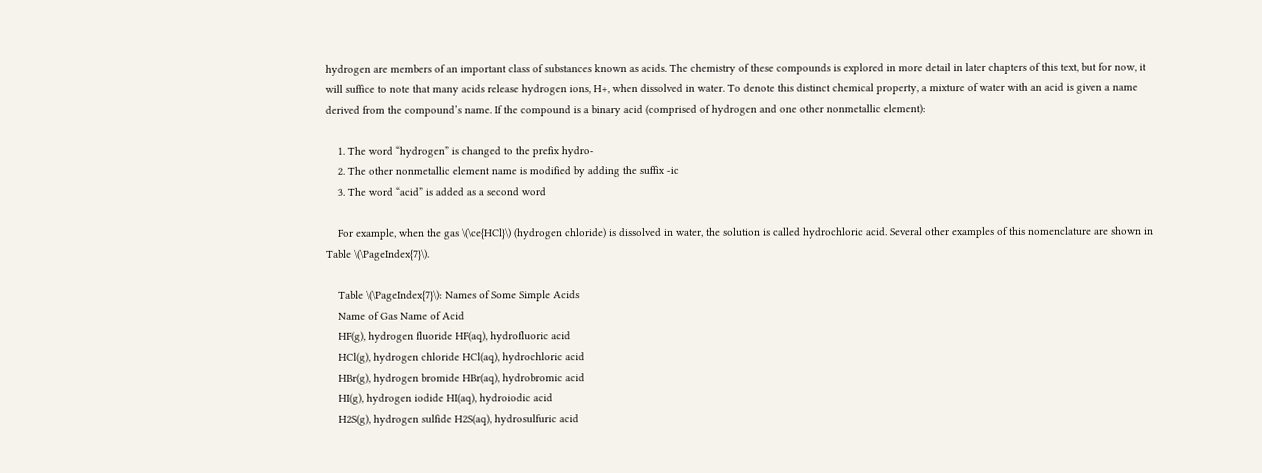hydrogen are members of an important class of substances known as acids. The chemistry of these compounds is explored in more detail in later chapters of this text, but for now, it will suffice to note that many acids release hydrogen ions, H+, when dissolved in water. To denote this distinct chemical property, a mixture of water with an acid is given a name derived from the compound’s name. If the compound is a binary acid (comprised of hydrogen and one other nonmetallic element):

    1. The word “hydrogen” is changed to the prefix hydro-
    2. The other nonmetallic element name is modified by adding the suffix -ic
    3. The word “acid” is added as a second word

    For example, when the gas \(\ce{HCl}\) (hydrogen chloride) is dissolved in water, the solution is called hydrochloric acid. Several other examples of this nomenclature are shown in Table \(\PageIndex{7}\).

    Table \(\PageIndex{7}\): Names of Some Simple Acids
    Name of Gas Name of Acid
    HF(g), hydrogen fluoride HF(aq), hydrofluoric acid
    HCl(g), hydrogen chloride HCl(aq), hydrochloric acid
    HBr(g), hydrogen bromide HBr(aq), hydrobromic acid
    HI(g), hydrogen iodide HI(aq), hydroiodic acid
    H2S(g), hydrogen sulfide H2S(aq), hydrosulfuric acid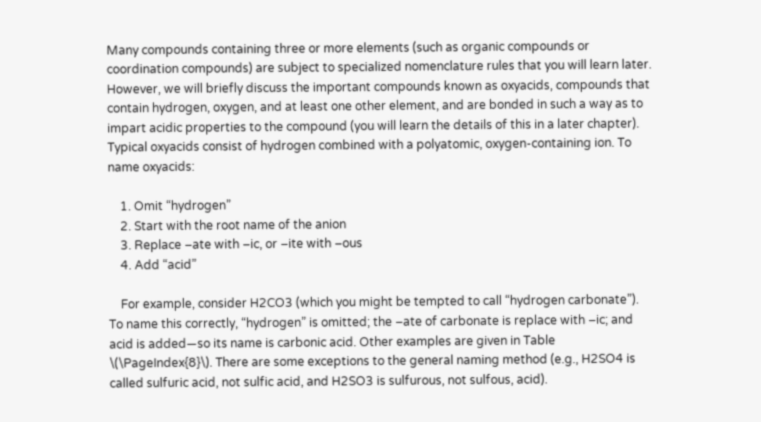Many compounds containing three or more elements (such as organic compounds or coordination compounds) are subject to specialized nomenclature rules that you will learn later. However, we will briefly discuss the important compounds known as oxyacids, compounds that contain hydrogen, oxygen, and at least one other element, and are bonded in such a way as to impart acidic properties to the compound (you will learn the details of this in a later chapter). Typical oxyacids consist of hydrogen combined with a polyatomic, oxygen-containing ion. To name oxyacids:

    1. Omit “hydrogen”
    2. Start with the root name of the anion
    3. Replace –ate with –ic, or –ite with –ous
    4. Add “acid”

    For example, consider H2CO3 (which you might be tempted to call “hydrogen carbonate”). To name this correctly, “hydrogen” is omitted; the –ate of carbonate is replace with –ic; and acid is added—so its name is carbonic acid. Other examples are given in Table \(\PageIndex{8}\). There are some exceptions to the general naming method (e.g., H2SO4 is called sulfuric acid, not sulfic acid, and H2SO3 is sulfurous, not sulfous, acid).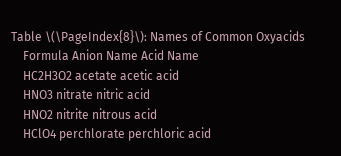Table \(\PageIndex{8}\): Names of Common Oxyacids
    Formula Anion Name Acid Name
    HC2H3O2 acetate acetic acid
    HNO3 nitrate nitric acid
    HNO2 nitrite nitrous acid
    HClO4 perchlorate perchloric acid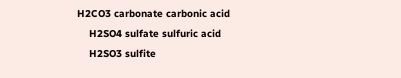H2CO3 carbonate carbonic acid
    H2SO4 sulfate sulfuric acid
    H2SO3 sulfite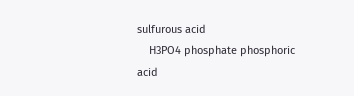sulfurous acid
    H3PO4 phosphate phosphoric acid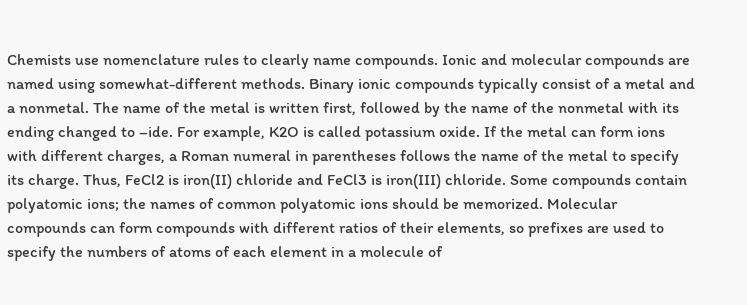Chemists use nomenclature rules to clearly name compounds. Ionic and molecular compounds are named using somewhat-different methods. Binary ionic compounds typically consist of a metal and a nonmetal. The name of the metal is written first, followed by the name of the nonmetal with its ending changed to –ide. For example, K2O is called potassium oxide. If the metal can form ions with different charges, a Roman numeral in parentheses follows the name of the metal to specify its charge. Thus, FeCl2 is iron(II) chloride and FeCl3 is iron(III) chloride. Some compounds contain polyatomic ions; the names of common polyatomic ions should be memorized. Molecular compounds can form compounds with different ratios of their elements, so prefixes are used to specify the numbers of atoms of each element in a molecule of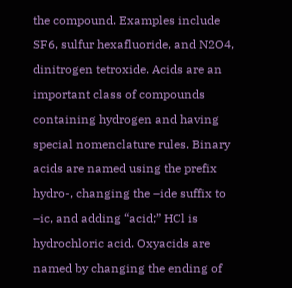the compound. Examples include SF6, sulfur hexafluoride, and N2O4, dinitrogen tetroxide. Acids are an important class of compounds containing hydrogen and having special nomenclature rules. Binary acids are named using the prefix hydro-, changing the –ide suffix to –ic, and adding “acid;” HCl is hydrochloric acid. Oxyacids are named by changing the ending of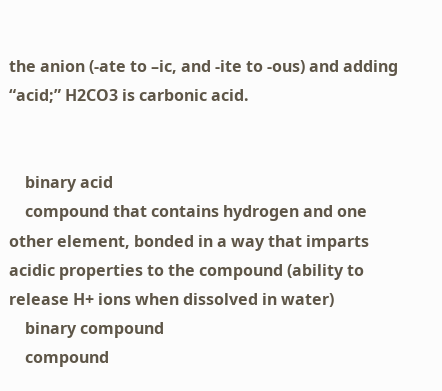the anion (-ate to –ic, and -ite to -ous) and adding “acid;” H2CO3 is carbonic acid.


    binary acid
    compound that contains hydrogen and one other element, bonded in a way that imparts acidic properties to the compound (ability to release H+ ions when dissolved in water)
    binary compound
    compound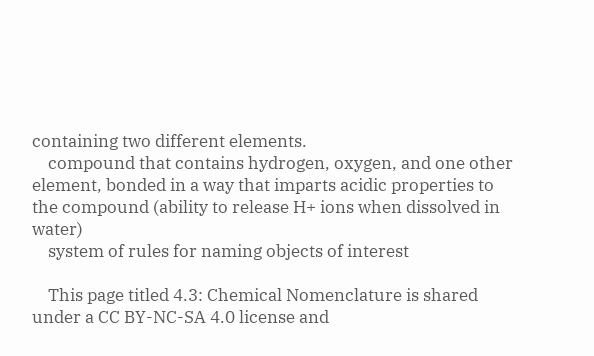containing two different elements.
    compound that contains hydrogen, oxygen, and one other element, bonded in a way that imparts acidic properties to the compound (ability to release H+ ions when dissolved in water)
    system of rules for naming objects of interest

    This page titled 4.3: Chemical Nomenclature is shared under a CC BY-NC-SA 4.0 license and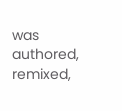was authored, remixed,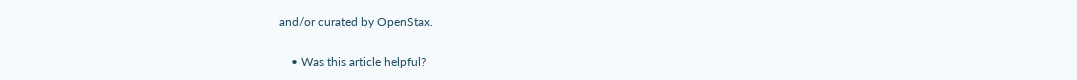and/or curated by OpenStax.

    • Was this article helpful?